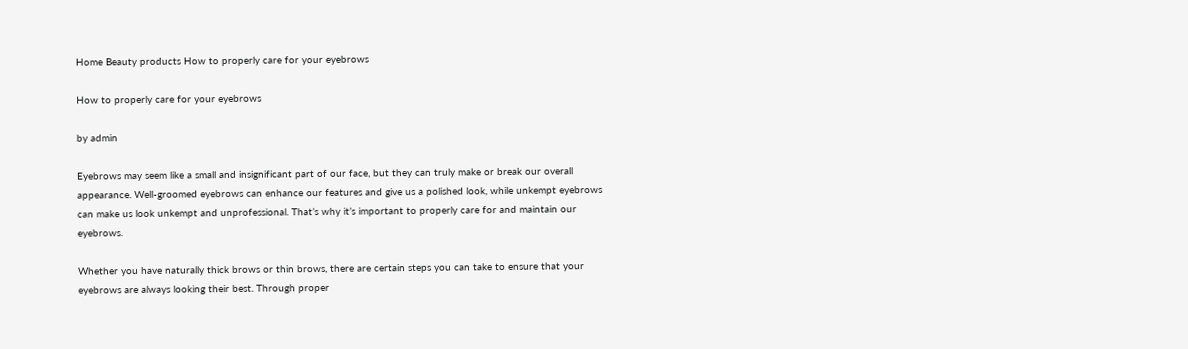Home Beauty products How to properly care for your eyebrows

How to properly care for your eyebrows

by admin

Eyebrows may seem like a small and insignificant part of our face, but they can truly make or break our overall appearance. Well-groomed eyebrows can enhance our features and give us a polished look, while unkempt eyebrows can make us look unkempt and unprofessional. That’s why it’s important to properly care for and maintain our eyebrows.

Whether you have naturally thick brows or thin brows, there are certain steps you can take to ensure that your eyebrows are always looking their best. Through proper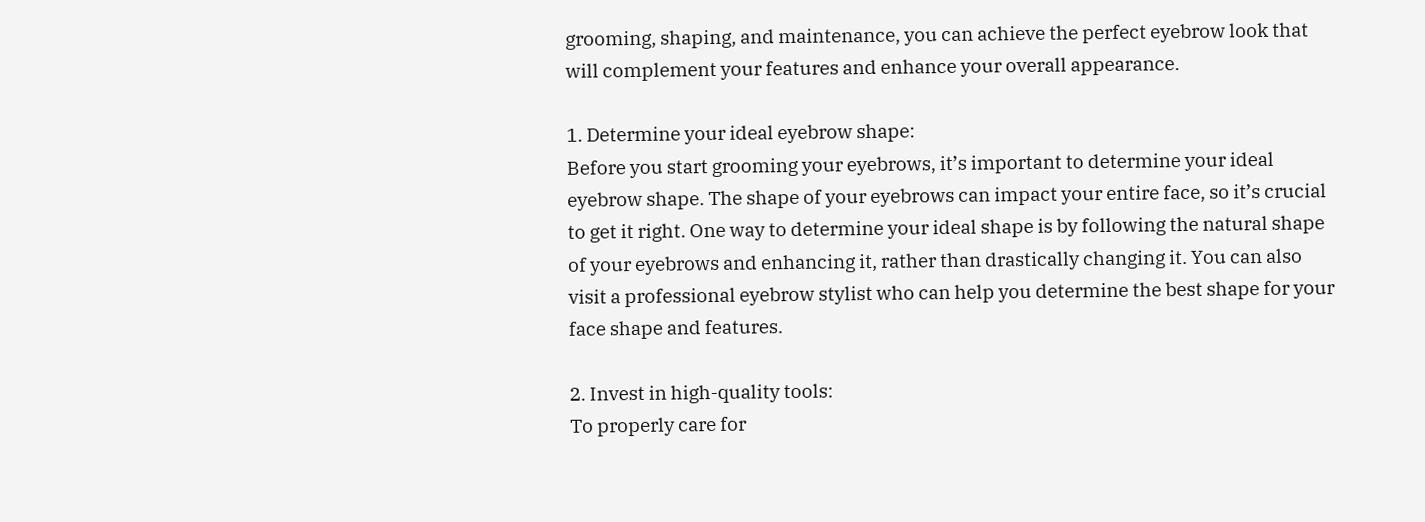grooming, shaping, and maintenance, you can achieve the perfect eyebrow look that will complement your features and enhance your overall appearance.

1. Determine your ideal eyebrow shape:
Before you start grooming your eyebrows, it’s important to determine your ideal eyebrow shape. The shape of your eyebrows can impact your entire face, so it’s crucial to get it right. One way to determine your ideal shape is by following the natural shape of your eyebrows and enhancing it, rather than drastically changing it. You can also visit a professional eyebrow stylist who can help you determine the best shape for your face shape and features.

2. Invest in high-quality tools:
To properly care for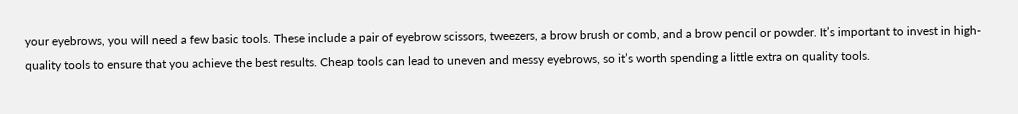your eyebrows, you will need a few basic tools. These include a pair of eyebrow scissors, tweezers, a brow brush or comb, and a brow pencil or powder. It’s important to invest in high-quality tools to ensure that you achieve the best results. Cheap tools can lead to uneven and messy eyebrows, so it’s worth spending a little extra on quality tools.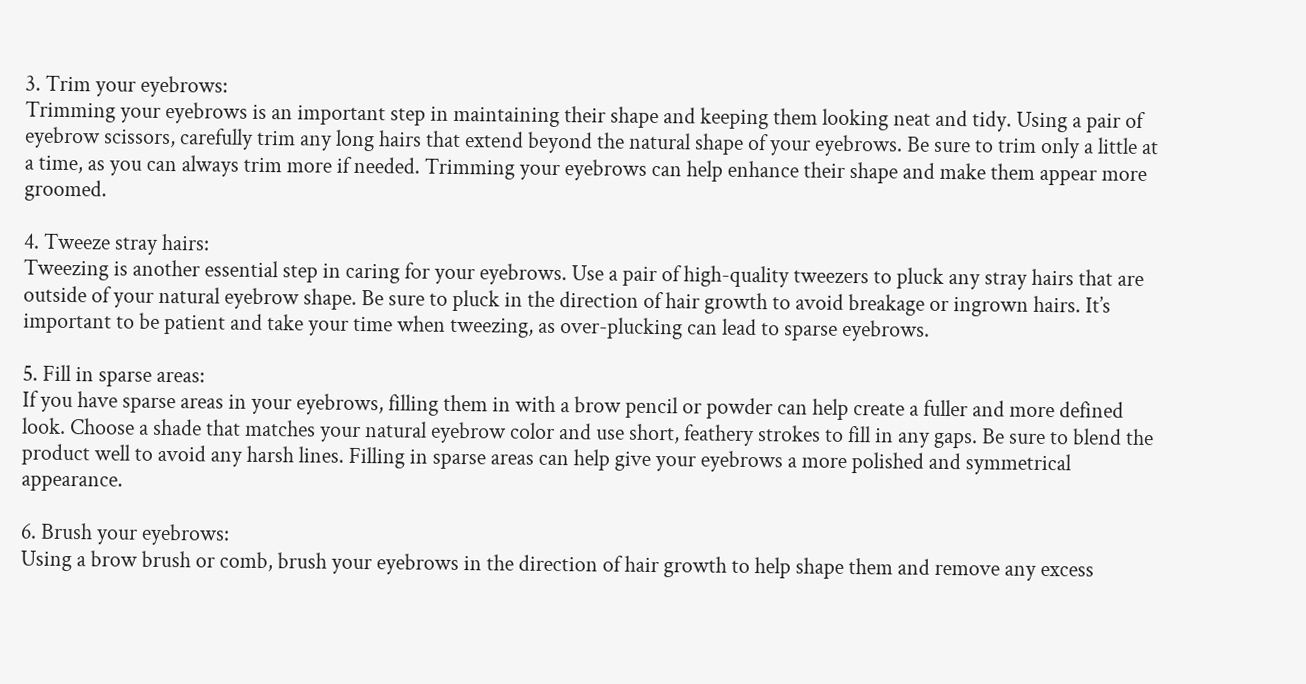3. Trim your eyebrows:
Trimming your eyebrows is an important step in maintaining their shape and keeping them looking neat and tidy. Using a pair of eyebrow scissors, carefully trim any long hairs that extend beyond the natural shape of your eyebrows. Be sure to trim only a little at a time, as you can always trim more if needed. Trimming your eyebrows can help enhance their shape and make them appear more groomed.

4. Tweeze stray hairs:
Tweezing is another essential step in caring for your eyebrows. Use a pair of high-quality tweezers to pluck any stray hairs that are outside of your natural eyebrow shape. Be sure to pluck in the direction of hair growth to avoid breakage or ingrown hairs. It’s important to be patient and take your time when tweezing, as over-plucking can lead to sparse eyebrows.

5. Fill in sparse areas:
If you have sparse areas in your eyebrows, filling them in with a brow pencil or powder can help create a fuller and more defined look. Choose a shade that matches your natural eyebrow color and use short, feathery strokes to fill in any gaps. Be sure to blend the product well to avoid any harsh lines. Filling in sparse areas can help give your eyebrows a more polished and symmetrical appearance.

6. Brush your eyebrows:
Using a brow brush or comb, brush your eyebrows in the direction of hair growth to help shape them and remove any excess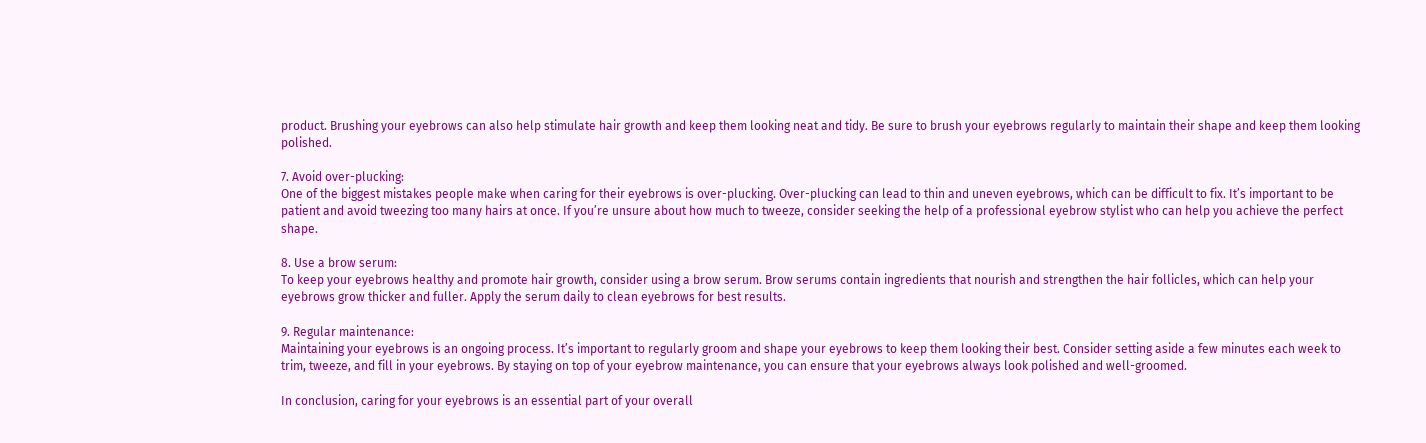product. Brushing your eyebrows can also help stimulate hair growth and keep them looking neat and tidy. Be sure to brush your eyebrows regularly to maintain their shape and keep them looking polished.

7. Avoid over-plucking:
One of the biggest mistakes people make when caring for their eyebrows is over-plucking. Over-plucking can lead to thin and uneven eyebrows, which can be difficult to fix. It’s important to be patient and avoid tweezing too many hairs at once. If you’re unsure about how much to tweeze, consider seeking the help of a professional eyebrow stylist who can help you achieve the perfect shape.

8. Use a brow serum:
To keep your eyebrows healthy and promote hair growth, consider using a brow serum. Brow serums contain ingredients that nourish and strengthen the hair follicles, which can help your eyebrows grow thicker and fuller. Apply the serum daily to clean eyebrows for best results.

9. Regular maintenance:
Maintaining your eyebrows is an ongoing process. It’s important to regularly groom and shape your eyebrows to keep them looking their best. Consider setting aside a few minutes each week to trim, tweeze, and fill in your eyebrows. By staying on top of your eyebrow maintenance, you can ensure that your eyebrows always look polished and well-groomed.

In conclusion, caring for your eyebrows is an essential part of your overall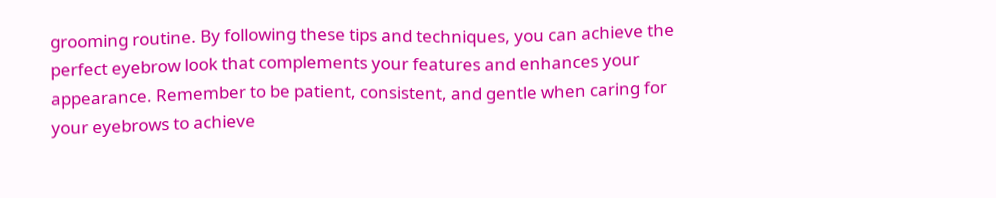grooming routine. By following these tips and techniques, you can achieve the perfect eyebrow look that complements your features and enhances your appearance. Remember to be patient, consistent, and gentle when caring for your eyebrows to achieve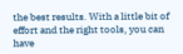the best results. With a little bit of effort and the right tools, you can have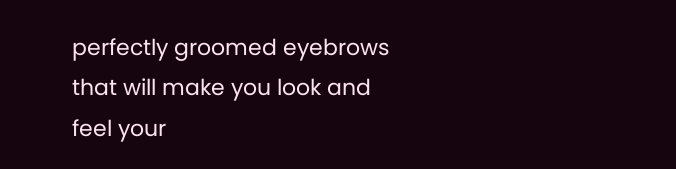perfectly groomed eyebrows that will make you look and feel your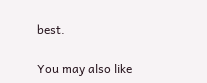best.

You may also like